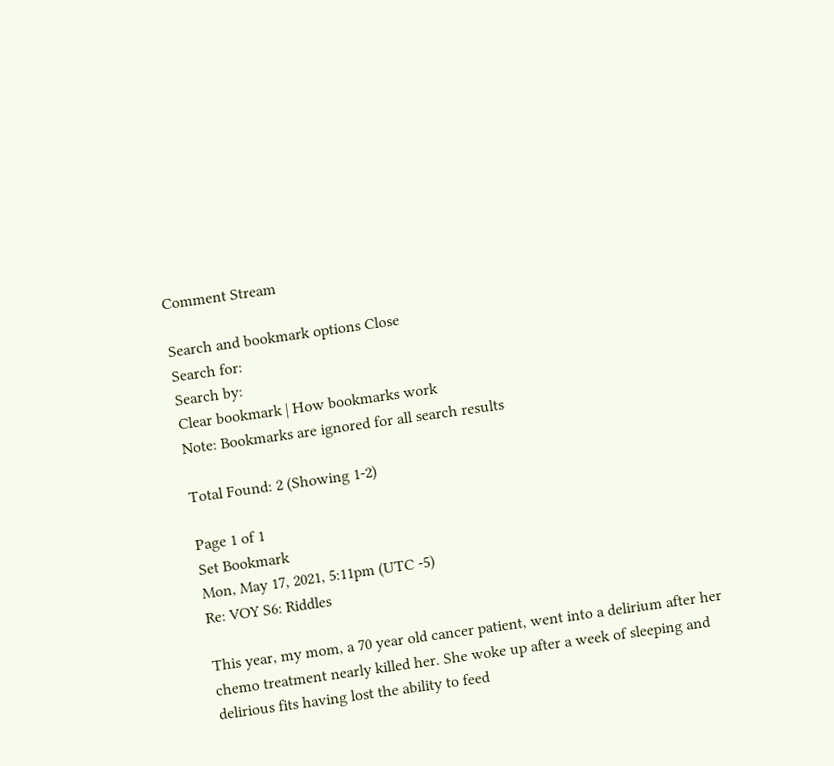Comment Stream

Search and bookmark options Close
Search for:
Search by:
Clear bookmark | How bookmarks work
Note: Bookmarks are ignored for all search results

Total Found: 2 (Showing 1-2)

Page 1 of 1
Set Bookmark
Mon, May 17, 2021, 5:11pm (UTC -5)
Re: VOY S6: Riddles

This year, my mom, a 70 year old cancer patient, went into a delirium after her chemo treatment nearly killed her. She woke up after a week of sleeping and delirious fits having lost the ability to feed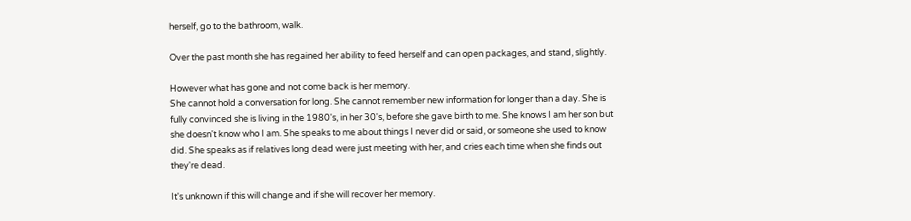herself, go to the bathroom, walk.

Over the past month she has regained her ability to feed herself and can open packages, and stand, slightly.

However what has gone and not come back is her memory.
She cannot hold a conversation for long. She cannot remember new information for longer than a day. She is fully convinced she is living in the 1980's, in her 30's, before she gave birth to me. She knows I am her son but she doesn't know who I am. She speaks to me about things I never did or said, or someone she used to know did. She speaks as if relatives long dead were just meeting with her, and cries each time when she finds out they're dead.

It's unknown if this will change and if she will recover her memory.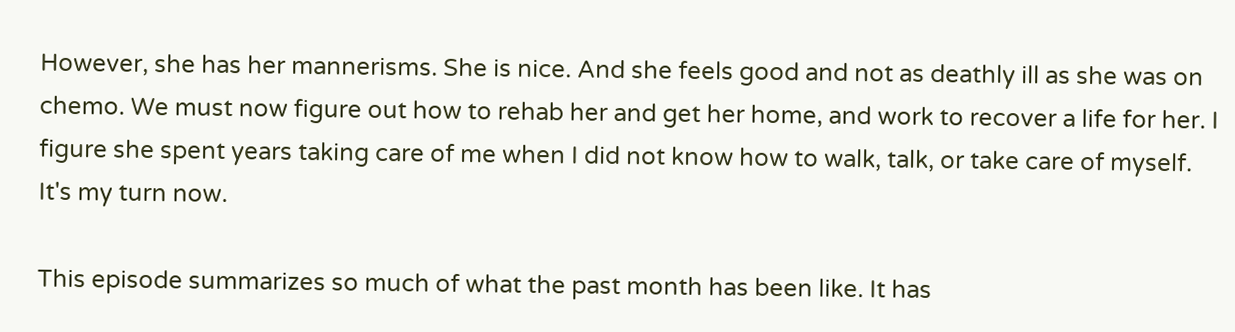However, she has her mannerisms. She is nice. And she feels good and not as deathly ill as she was on chemo. We must now figure out how to rehab her and get her home, and work to recover a life for her. I figure she spent years taking care of me when I did not know how to walk, talk, or take care of myself. It's my turn now.

This episode summarizes so much of what the past month has been like. It has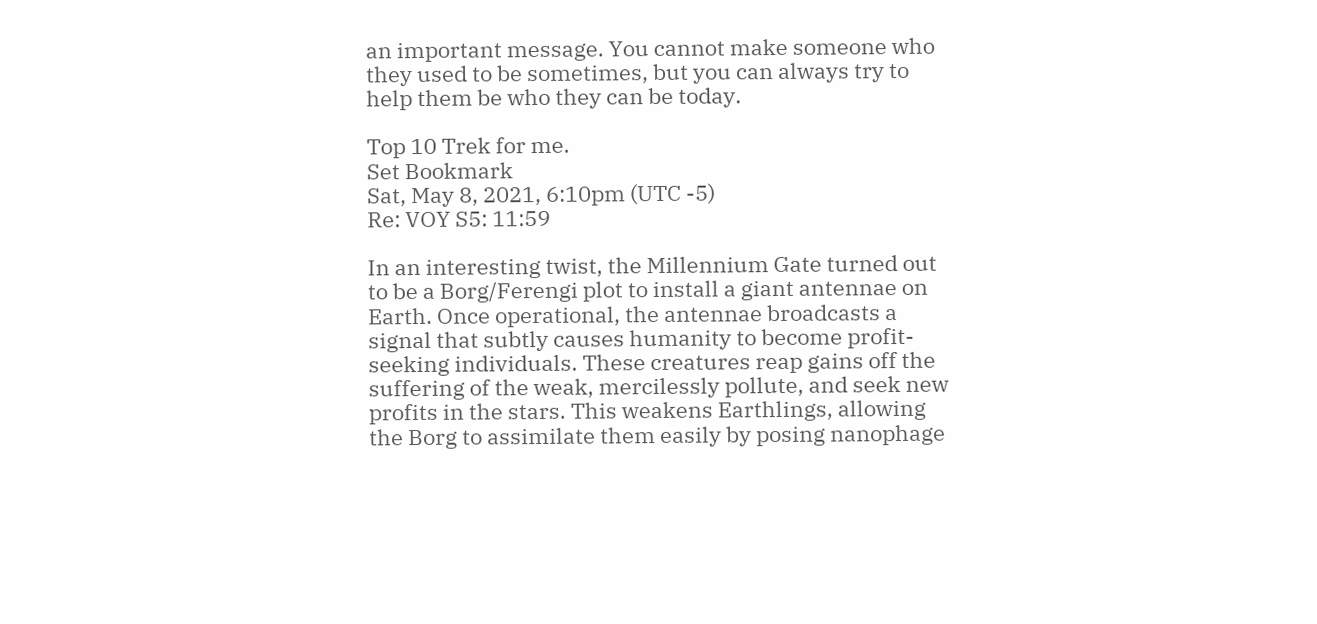an important message. You cannot make someone who they used to be sometimes, but you can always try to help them be who they can be today.

Top 10 Trek for me.
Set Bookmark
Sat, May 8, 2021, 6:10pm (UTC -5)
Re: VOY S5: 11:59

In an interesting twist, the Millennium Gate turned out to be a Borg/Ferengi plot to install a giant antennae on Earth. Once operational, the antennae broadcasts a signal that subtly causes humanity to become profit-seeking individuals. These creatures reap gains off the suffering of the weak, mercilessly pollute, and seek new profits in the stars. This weakens Earthlings, allowing the Borg to assimilate them easily by posing nanophage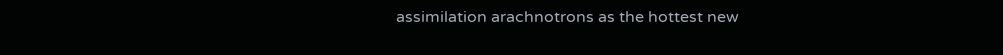assimilation arachnotrons as the hottest new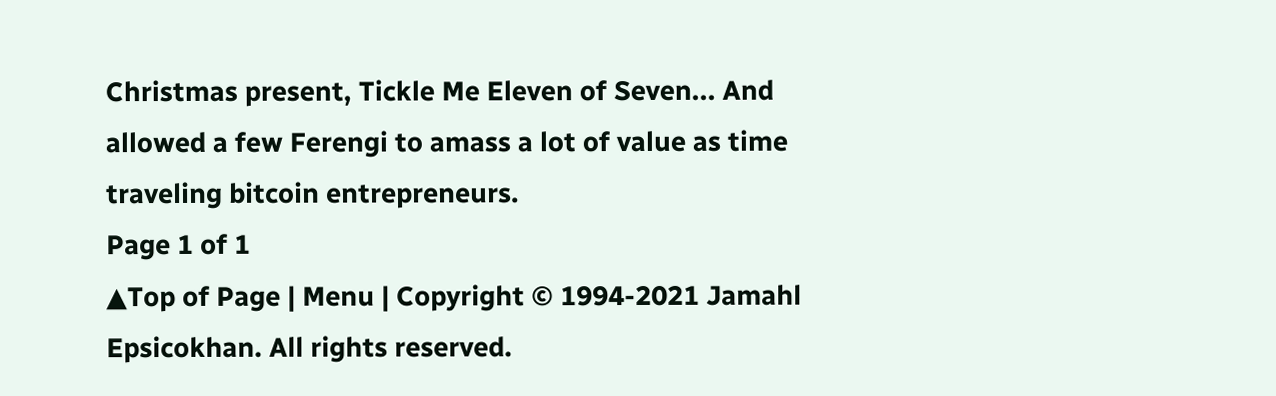Christmas present, Tickle Me Eleven of Seven... And allowed a few Ferengi to amass a lot of value as time traveling bitcoin entrepreneurs.
Page 1 of 1
▲Top of Page | Menu | Copyright © 1994-2021 Jamahl Epsicokhan. All rights reserved.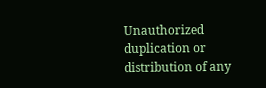Unauthorized duplication or distribution of any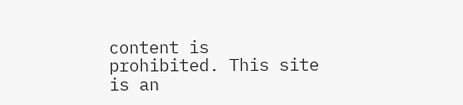content is prohibited. This site is an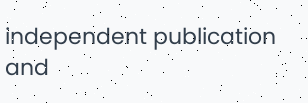independent publication and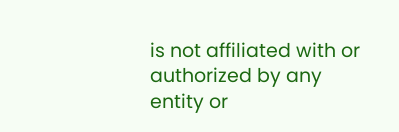is not affiliated with or authorized by any entity or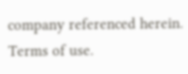company referenced herein. Terms of use.